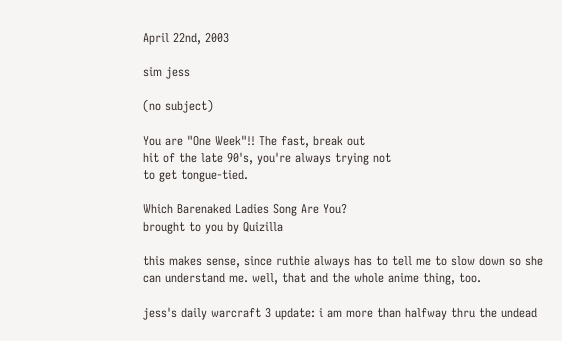April 22nd, 2003

sim jess

(no subject)

You are "One Week"!! The fast, break out
hit of the late 90's, you're always trying not
to get tongue-tied.

Which Barenaked Ladies Song Are You?
brought to you by Quizilla

this makes sense, since ruthie always has to tell me to slow down so she can understand me. well, that and the whole anime thing, too.

jess's daily warcraft 3 update: i am more than halfway thru the undead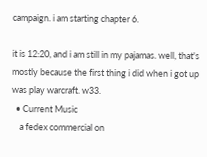campaign. i am starting chapter 6.

it is 12:20, and i am still in my pajamas. well, that's mostly because the first thing i did when i got up was play warcraft. w33.
  • Current Music
    a fedex commercial on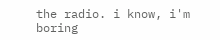the radio. i know, i'm boring